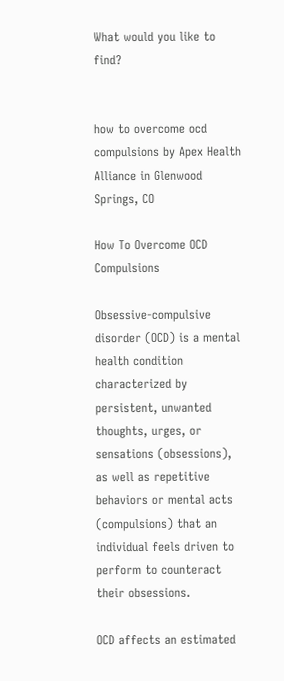What would you like to find?


how to overcome ocd compulsions by Apex Health Alliance in Glenwood Springs, CO

How To Overcome OCD Compulsions

Obsessive-compulsive disorder (OCD) is a mental health condition characterized by persistent, unwanted thoughts, urges, or sensations (obsessions), as well as repetitive behaviors or mental acts (compulsions) that an individual feels driven to perform to counteract their obsessions.

OCD affects an estimated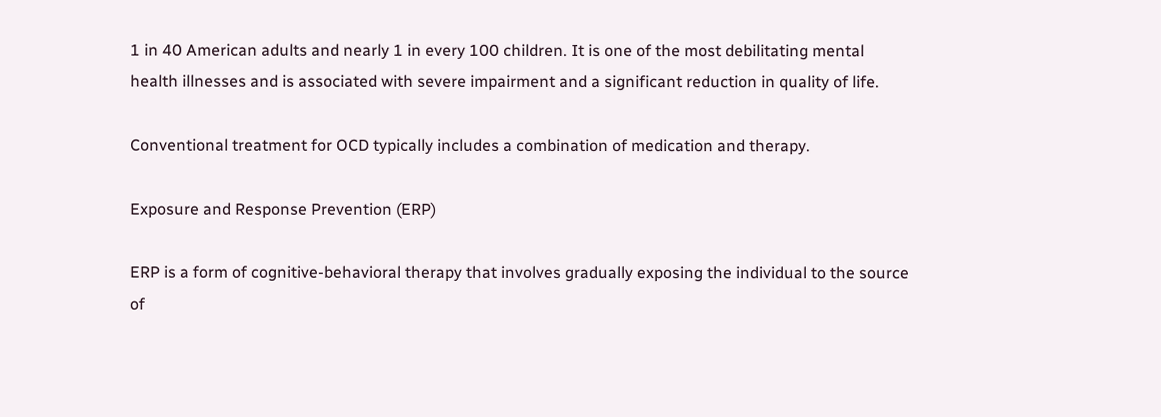1 in 40 American adults and nearly 1 in every 100 children. It is one of the most debilitating mental health illnesses and is associated with severe impairment and a significant reduction in quality of life.

Conventional treatment for OCD typically includes a combination of medication and therapy.

Exposure and Response Prevention (ERP)

ERP is a form of cognitive-behavioral therapy that involves gradually exposing the individual to the source of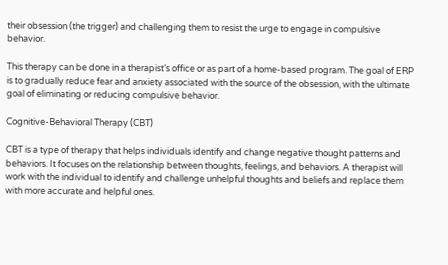their obsession (the trigger) and challenging them to resist the urge to engage in compulsive behavior.

This therapy can be done in a therapist’s office or as part of a home-based program. The goal of ERP is to gradually reduce fear and anxiety associated with the source of the obsession, with the ultimate goal of eliminating or reducing compulsive behavior.

Cognitive-Behavioral Therapy (CBT)

CBT is a type of therapy that helps individuals identify and change negative thought patterns and behaviors. It focuses on the relationship between thoughts, feelings, and behaviors. A therapist will work with the individual to identify and challenge unhelpful thoughts and beliefs and replace them with more accurate and helpful ones.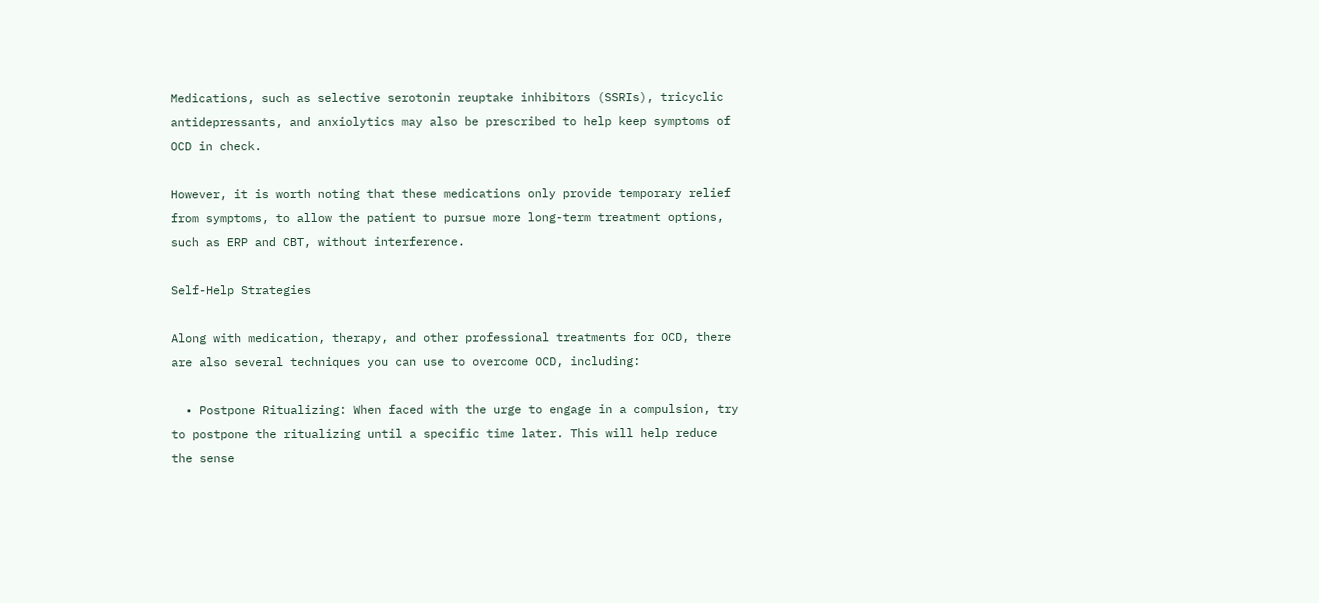Medications, such as selective serotonin reuptake inhibitors (SSRIs), tricyclic antidepressants, and anxiolytics may also be prescribed to help keep symptoms of OCD in check.

However, it is worth noting that these medications only provide temporary relief from symptoms, to allow the patient to pursue more long-term treatment options, such as ERP and CBT, without interference.

Self-Help Strategies

Along with medication, therapy, and other professional treatments for OCD, there are also several techniques you can use to overcome OCD, including:

  • Postpone Ritualizing: When faced with the urge to engage in a compulsion, try to postpone the ritualizing until a specific time later. This will help reduce the sense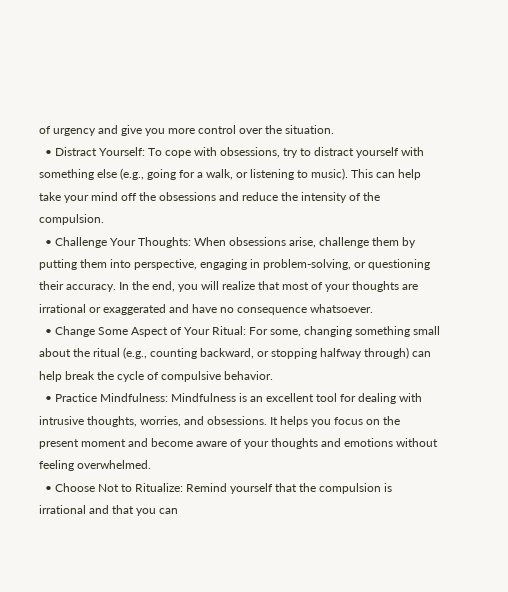of urgency and give you more control over the situation.
  • Distract Yourself: To cope with obsessions, try to distract yourself with something else (e.g., going for a walk, or listening to music). This can help take your mind off the obsessions and reduce the intensity of the compulsion.
  • Challenge Your Thoughts: When obsessions arise, challenge them by putting them into perspective, engaging in problem-solving, or questioning their accuracy. In the end, you will realize that most of your thoughts are irrational or exaggerated and have no consequence whatsoever.
  • Change Some Aspect of Your Ritual: For some, changing something small about the ritual (e.g., counting backward, or stopping halfway through) can help break the cycle of compulsive behavior.
  • Practice Mindfulness: Mindfulness is an excellent tool for dealing with intrusive thoughts, worries, and obsessions. It helps you focus on the present moment and become aware of your thoughts and emotions without feeling overwhelmed.
  • Choose Not to Ritualize: Remind yourself that the compulsion is irrational and that you can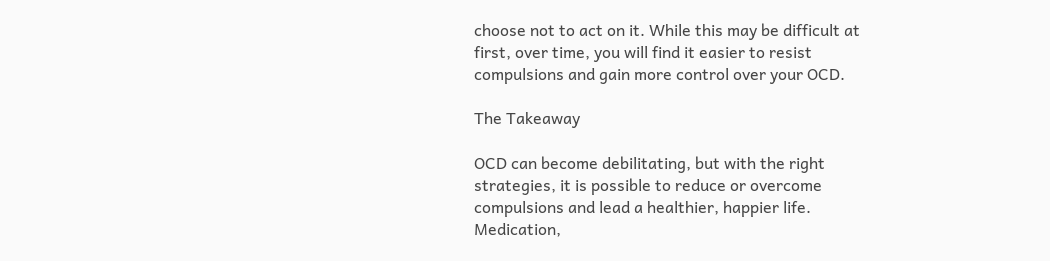choose not to act on it. While this may be difficult at first, over time, you will find it easier to resist compulsions and gain more control over your OCD.

The Takeaway

OCD can become debilitating, but with the right strategies, it is possible to reduce or overcome compulsions and lead a healthier, happier life. Medication,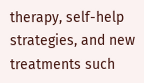therapy, self-help strategies, and new treatments such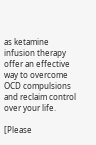as ketamine infusion therapy offer an effective way to overcome OCD compulsions and reclaim control over your life.

[Please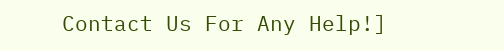Contact Us For Any Help!]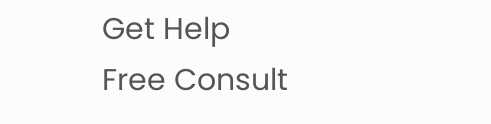Get Help
Free Consult